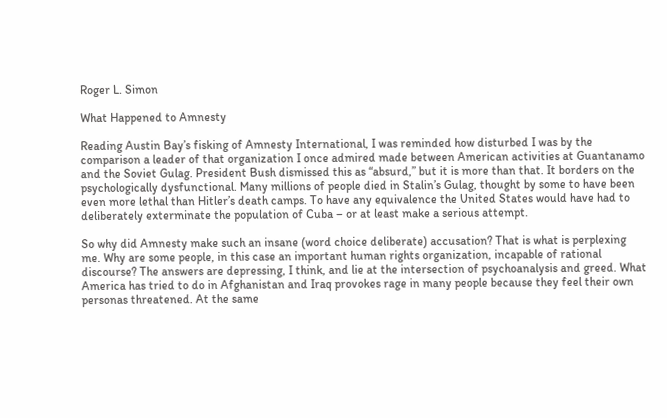Roger L. Simon

What Happened to Amnesty

Reading Austin Bay’s fisking of Amnesty International, I was reminded how disturbed I was by the comparison a leader of that organization I once admired made between American activities at Guantanamo and the Soviet Gulag. President Bush dismissed this as “absurd,” but it is more than that. It borders on the psychologically dysfunctional. Many millions of people died in Stalin’s Gulag, thought by some to have been even more lethal than Hitler’s death camps. To have any equivalence the United States would have had to deliberately exterminate the population of Cuba – or at least make a serious attempt.

So why did Amnesty make such an insane (word choice deliberate) accusation? That is what is perplexing me. Why are some people, in this case an important human rights organization, incapable of rational discourse? The answers are depressing, I think, and lie at the intersection of psychoanalysis and greed. What America has tried to do in Afghanistan and Iraq provokes rage in many people because they feel their own personas threatened. At the same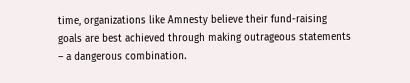time, organizations like Amnesty believe their fund-raising goals are best achieved through making outrageous statements – a dangerous combination.